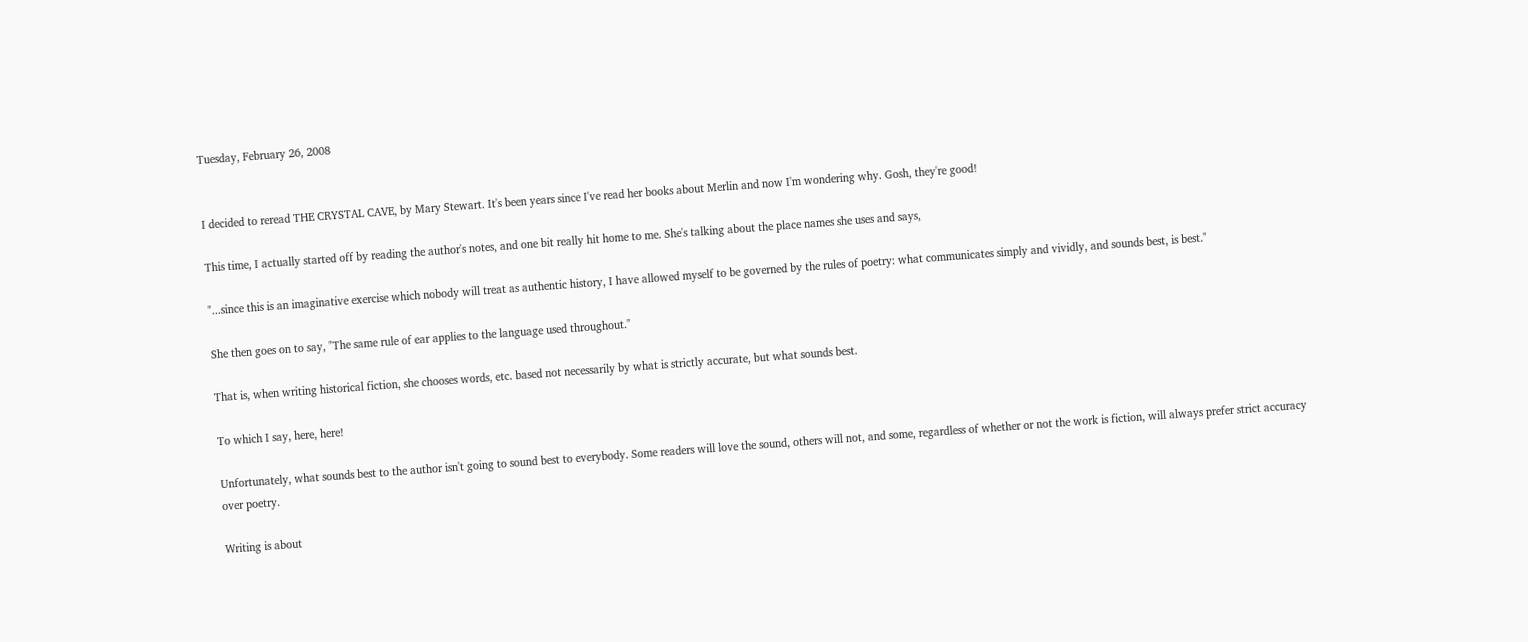Tuesday, February 26, 2008


I decided to reread THE CRYSTAL CAVE, by Mary Stewart. It's been years since I've read her books about Merlin and now I'm wondering why. Gosh, they're good!

This time, I actually started off by reading the author's notes, and one bit really hit home to me. She's talking about the place names she uses and says,

"...since this is an imaginative exercise which nobody will treat as authentic history, I have allowed myself to be governed by the rules of poetry: what communicates simply and vividly, and sounds best, is best."

She then goes on to say, "The same rule of ear applies to the language used throughout."

That is, when writing historical fiction, she chooses words, etc. based not necessarily by what is strictly accurate, but what sounds best.

To which I say, here, here!

Unfortunately, what sounds best to the author isn't going to sound best to everybody. Some readers will love the sound, others will not, and some, regardless of whether or not the work is fiction, will always prefer strict accuracy over poetry.

Writing is about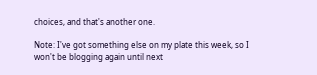choices, and that's another one.

Note: I've got something else on my plate this week, so I won't be blogging again until next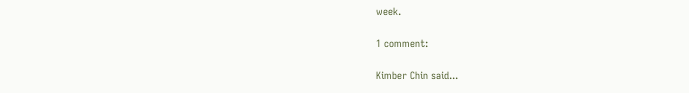week.

1 comment:

Kimber Chin said...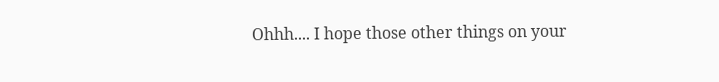Ohhh.... I hope those other things on your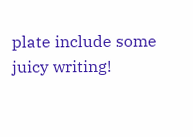plate include some juicy writing!